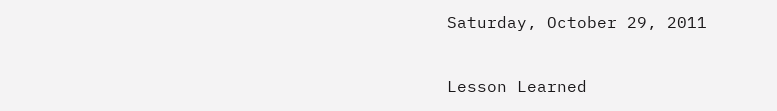Saturday, October 29, 2011

Lesson Learned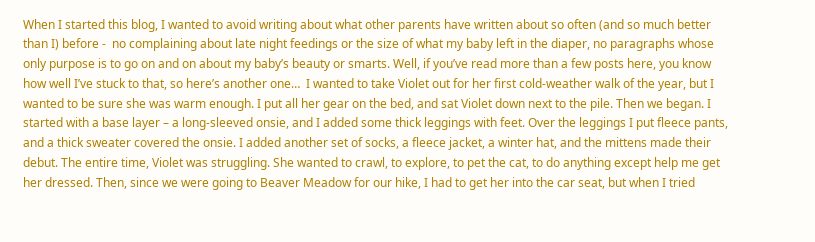When I started this blog, I wanted to avoid writing about what other parents have written about so often (and so much better than I) before -  no complaining about late night feedings or the size of what my baby left in the diaper, no paragraphs whose only purpose is to go on and on about my baby’s beauty or smarts. Well, if you’ve read more than a few posts here, you know how well I’ve stuck to that, so here’s another one…  I wanted to take Violet out for her first cold-weather walk of the year, but I wanted to be sure she was warm enough. I put all her gear on the bed, and sat Violet down next to the pile. Then we began. I started with a base layer – a long-sleeved onsie, and I added some thick leggings with feet. Over the leggings I put fleece pants, and a thick sweater covered the onsie. I added another set of socks, a fleece jacket, a winter hat, and the mittens made their debut. The entire time, Violet was struggling. She wanted to crawl, to explore, to pet the cat, to do anything except help me get her dressed. Then, since we were going to Beaver Meadow for our hike, I had to get her into the car seat, but when I tried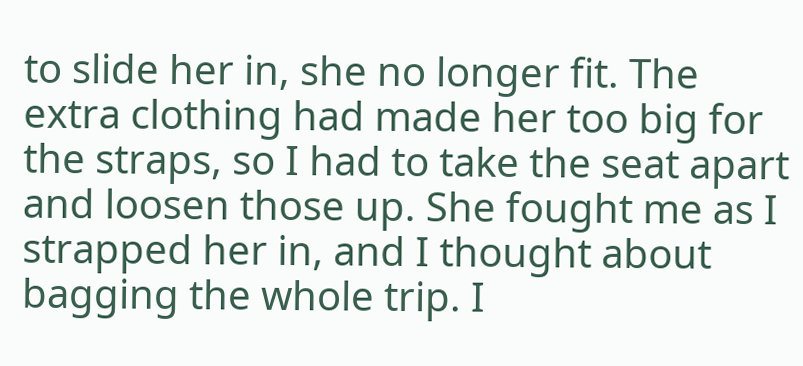to slide her in, she no longer fit. The extra clothing had made her too big for the straps, so I had to take the seat apart and loosen those up. She fought me as I strapped her in, and I thought about bagging the whole trip. I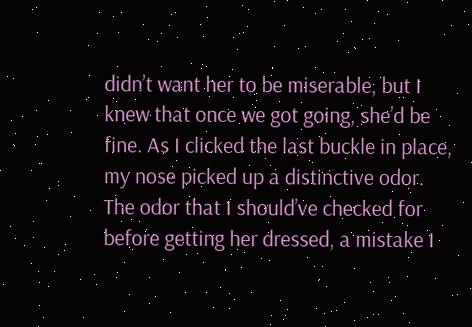didn’t want her to be miserable, but I knew that once we got going, she’d be fine. As I clicked the last buckle in place, my nose picked up a distinctive odor. The odor that I should’ve checked for before getting her dressed, a mistake I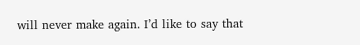will never make again. I’d like to say that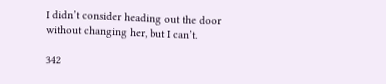I didn’t consider heading out the door without changing her, but I can’t.

342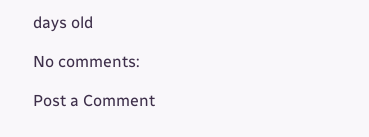days old

No comments:

Post a Comment